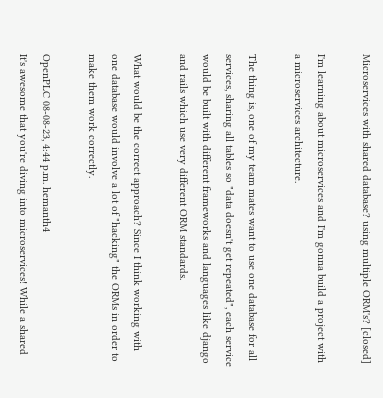Microservices with shared database? using multiple ORM's? [closed]

I'm learning about microservices and I'm gonna build a project with a microservices architecture.

The thing is, one of my team mates want to use one database for all services, sharing all tables so "data doesn't get repeated", each service would be built with different frameworks and languages like django and rails which use very different ORM standards.

What would be the correct approach? Since I think working with one database would involve a lot of "hacking" the ORMs in order to make them work correctly.

OpenPLC 08-08-23, 4:44 p.m. hemanth4
It's awesome that you're diving into microservices! While a shared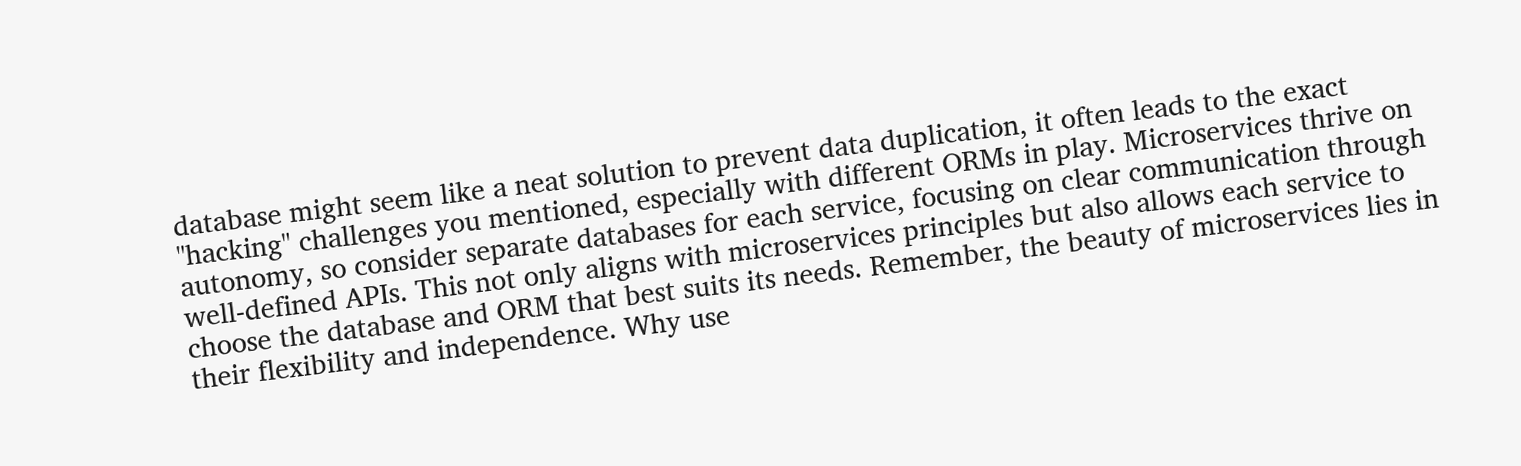database might seem like a neat solution to prevent data duplication, it often leads to the exact "hacking" challenges you mentioned, especially with different ORMs in play. Microservices thrive on autonomy, so consider separate databases for each service, focusing on clear communication through well-defined APIs. This not only aligns with microservices principles but also allows each service to choose the database and ORM that best suits its needs. Remember, the beauty of microservices lies in their flexibility and independence. Why use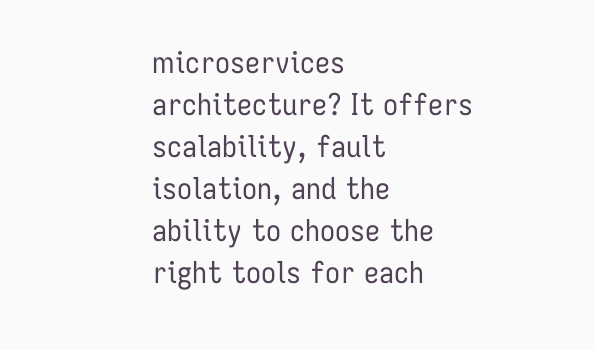microservices architecture? It offers scalability, fault isolation, and the ability to choose the right tools for each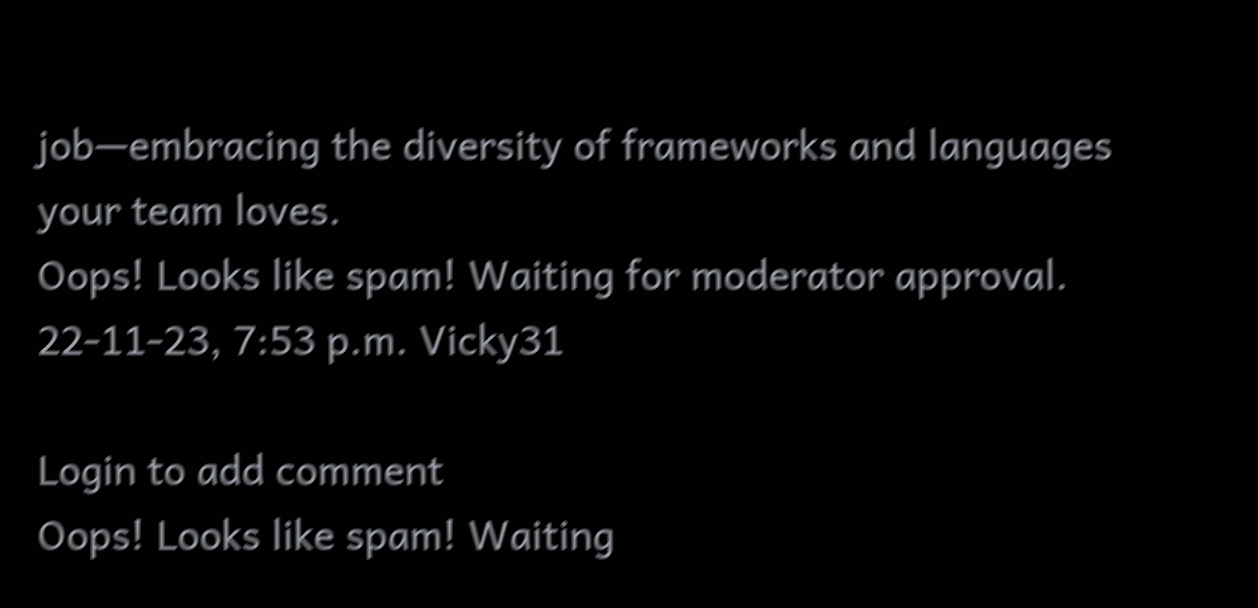job—embracing the diversity of frameworks and languages your team loves.
Oops! Looks like spam! Waiting for moderator approval.
22-11-23, 7:53 p.m. Vicky31

Login to add comment
Oops! Looks like spam! Waiting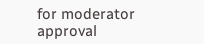for moderator approval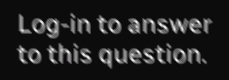Log-in to answer to this question.